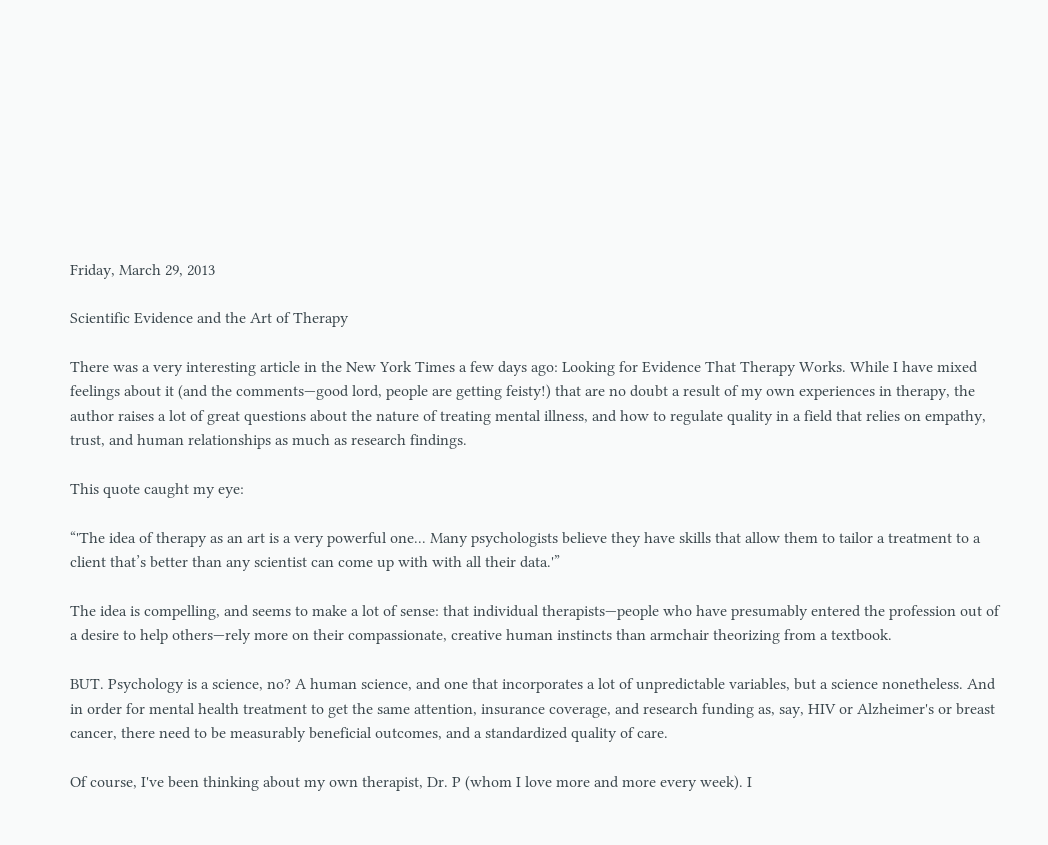Friday, March 29, 2013

Scientific Evidence and the Art of Therapy

There was a very interesting article in the New York Times a few days ago: Looking for Evidence That Therapy Works. While I have mixed feelings about it (and the comments—good lord, people are getting feisty!) that are no doubt a result of my own experiences in therapy, the author raises a lot of great questions about the nature of treating mental illness, and how to regulate quality in a field that relies on empathy, trust, and human relationships as much as research findings.

This quote caught my eye:

“'The idea of therapy as an art is a very powerful one... Many psychologists believe they have skills that allow them to tailor a treatment to a client that’s better than any scientist can come up with with all their data.'”

The idea is compelling, and seems to make a lot of sense: that individual therapists—people who have presumably entered the profession out of a desire to help others—rely more on their compassionate, creative human instincts than armchair theorizing from a textbook.

BUT. Psychology is a science, no? A human science, and one that incorporates a lot of unpredictable variables, but a science nonetheless. And in order for mental health treatment to get the same attention, insurance coverage, and research funding as, say, HIV or Alzheimer's or breast cancer, there need to be measurably beneficial outcomes, and a standardized quality of care.

Of course, I've been thinking about my own therapist, Dr. P (whom I love more and more every week). I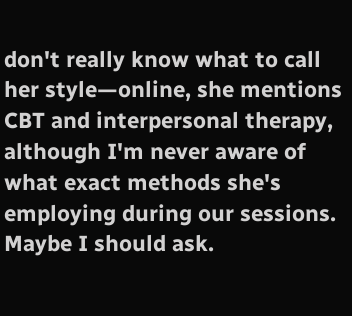don't really know what to call her style—online, she mentions CBT and interpersonal therapy, although I'm never aware of what exact methods she's employing during our sessions. Maybe I should ask.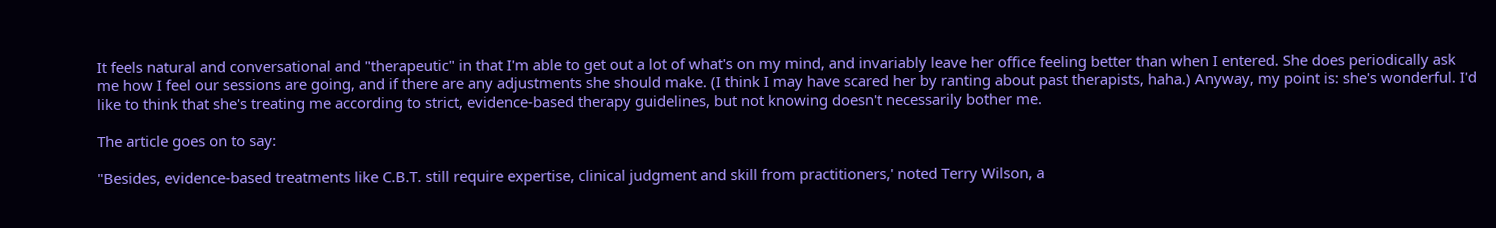It feels natural and conversational and "therapeutic" in that I'm able to get out a lot of what's on my mind, and invariably leave her office feeling better than when I entered. She does periodically ask me how I feel our sessions are going, and if there are any adjustments she should make. (I think I may have scared her by ranting about past therapists, haha.) Anyway, my point is: she's wonderful. I'd like to think that she's treating me according to strict, evidence-based therapy guidelines, but not knowing doesn't necessarily bother me.

The article goes on to say:

"Besides, evidence-based treatments like C.B.T. still require expertise, clinical judgment and skill from practitioners,' noted Terry Wilson, a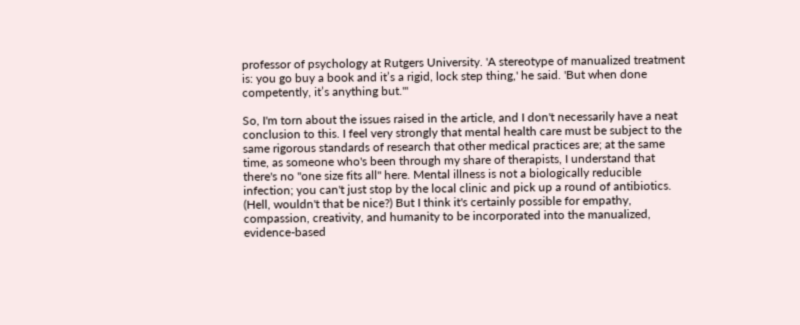professor of psychology at Rutgers University. 'A stereotype of manualized treatment is: you go buy a book and it’s a rigid, lock step thing,' he said. 'But when done competently, it’s anything but.'"

So, I'm torn about the issues raised in the article, and I don't necessarily have a neat conclusion to this. I feel very strongly that mental health care must be subject to the same rigorous standards of research that other medical practices are; at the same time, as someone who's been through my share of therapists, I understand that there's no "one size fits all" here. Mental illness is not a biologically reducible infection; you can't just stop by the local clinic and pick up a round of antibiotics. (Hell, wouldn't that be nice?) But I think it's certainly possible for empathy, compassion, creativity, and humanity to be incorporated into the manualized, evidence-based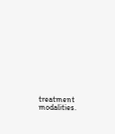treatment modalities.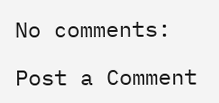No comments:

Post a Comment